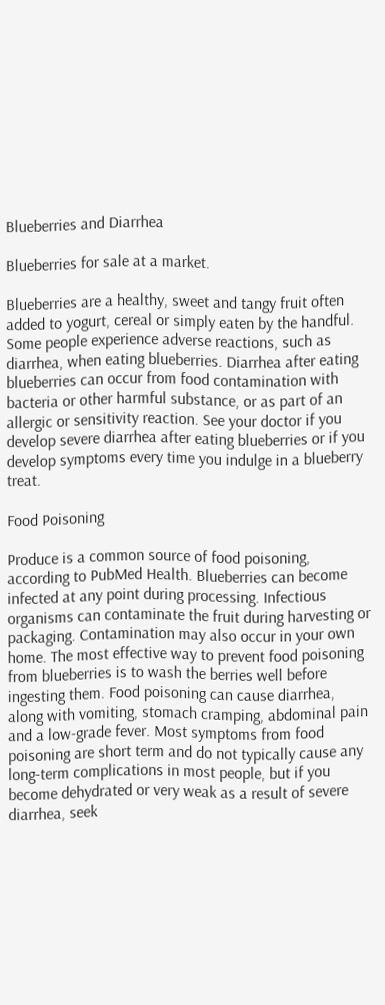Blueberries and Diarrhea

Blueberries for sale at a market.

Blueberries are a healthy, sweet and tangy fruit often added to yogurt, cereal or simply eaten by the handful. Some people experience adverse reactions, such as diarrhea, when eating blueberries. Diarrhea after eating blueberries can occur from food contamination with bacteria or other harmful substance, or as part of an allergic or sensitivity reaction. See your doctor if you develop severe diarrhea after eating blueberries or if you develop symptoms every time you indulge in a blueberry treat.

Food Poisoning

Produce is a common source of food poisoning, according to PubMed Health. Blueberries can become infected at any point during processing. Infectious organisms can contaminate the fruit during harvesting or packaging. Contamination may also occur in your own home. The most effective way to prevent food poisoning from blueberries is to wash the berries well before ingesting them. Food poisoning can cause diarrhea, along with vomiting, stomach cramping, abdominal pain and a low-grade fever. Most symptoms from food poisoning are short term and do not typically cause any long-term complications in most people, but if you become dehydrated or very weak as a result of severe diarrhea, seek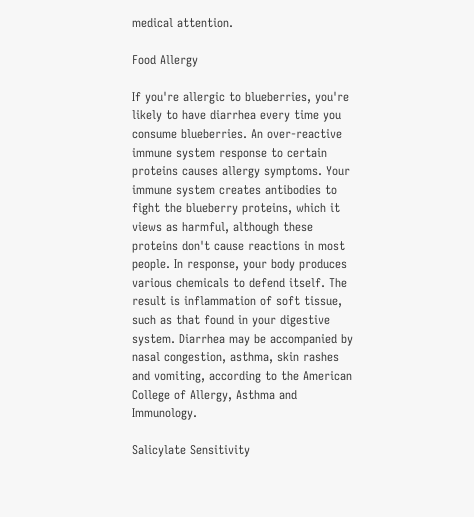medical attention.

Food Allergy

If you're allergic to blueberries, you're likely to have diarrhea every time you consume blueberries. An over-reactive immune system response to certain proteins causes allergy symptoms. Your immune system creates antibodies to fight the blueberry proteins, which it views as harmful, although these proteins don't cause reactions in most people. In response, your body produces various chemicals to defend itself. The result is inflammation of soft tissue, such as that found in your digestive system. Diarrhea may be accompanied by nasal congestion, asthma, skin rashes and vomiting, according to the American College of Allergy, Asthma and Immunology.

Salicylate Sensitivity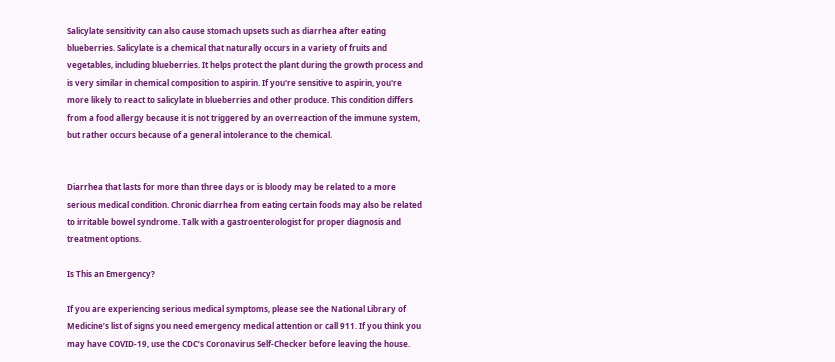Salicylate sensitivity can also cause stomach upsets such as diarrhea after eating blueberries. Salicylate is a chemical that naturally occurs in a variety of fruits and vegetables, including blueberries. It helps protect the plant during the growth process and is very similar in chemical composition to aspirin. If you're sensitive to aspirin, you're more likely to react to salicylate in blueberries and other produce. This condition differs from a food allergy because it is not triggered by an overreaction of the immune system, but rather occurs because of a general intolerance to the chemical.


Diarrhea that lasts for more than three days or is bloody may be related to a more serious medical condition. Chronic diarrhea from eating certain foods may also be related to irritable bowel syndrome. Talk with a gastroenterologist for proper diagnosis and treatment options.

Is This an Emergency?

If you are experiencing serious medical symptoms, please see the National Library of Medicine’s list of signs you need emergency medical attention or call 911. If you think you may have COVID-19, use the CDC’s Coronavirus Self-Checker before leaving the house.